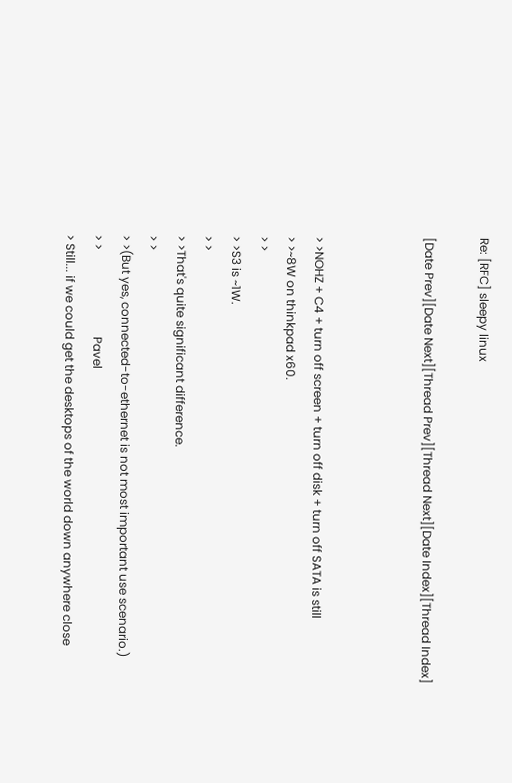Re: [RFC] sleepy linux

[Date Prev][Date Next][Thread Prev][Thread Next][Date Index][Thread Index]



> >NOHZ + C4 + turn off screen + turn off disk + turn off SATA is still
> >~8W on thinkpad x60.
> >
> >S3 is ~1W.
> >
> >That's quite significant difference.
> >
> >(But yes, connected-to-ethernet is not most important use scenario.)
> >                             Pavel
> Still... if we could get the desktops of the world down anywhere close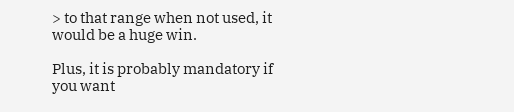> to that range when not used, it would be a huge win.

Plus, it is probably mandatory if you want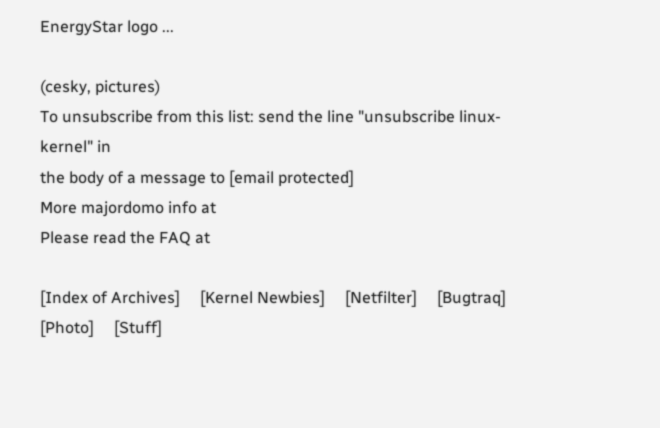EnergyStar logo ...

(cesky, pictures)
To unsubscribe from this list: send the line "unsubscribe linux-kernel" in
the body of a message to [email protected]
More majordomo info at
Please read the FAQ at

[Index of Archives]     [Kernel Newbies]     [Netfilter]     [Bugtraq]     [Photo]     [Stuff]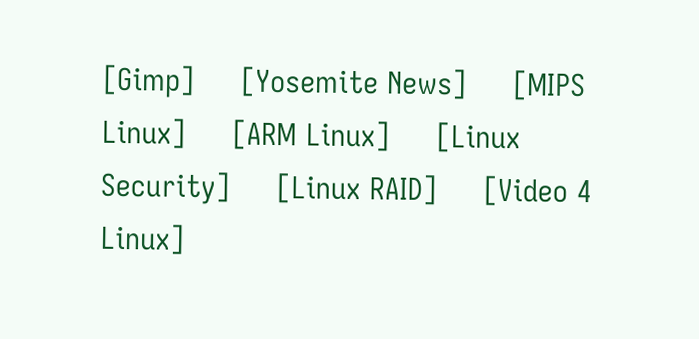[Gimp]     [Yosemite News]     [MIPS Linux]     [ARM Linux]     [Linux Security]     [Linux RAID]     [Video 4 Linux]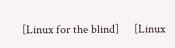[Linux for the blind]     [Linux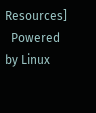Resources]
  Powered by Linux